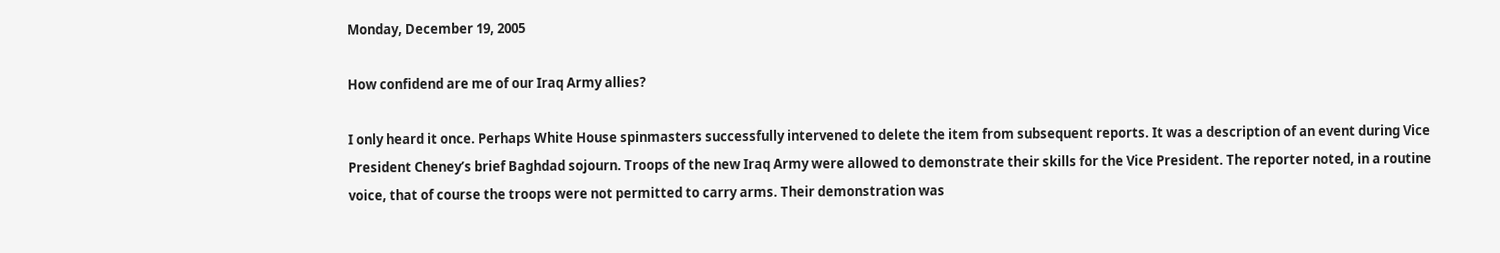Monday, December 19, 2005

How confidend are me of our Iraq Army allies?

I only heard it once. Perhaps White House spinmasters successfully intervened to delete the item from subsequent reports. It was a description of an event during Vice President Cheney’s brief Baghdad sojourn. Troops of the new Iraq Army were allowed to demonstrate their skills for the Vice President. The reporter noted, in a routine voice, that of course the troops were not permitted to carry arms. Their demonstration was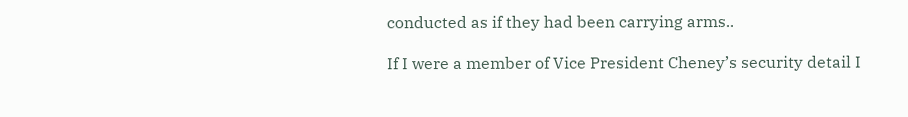conducted as if they had been carrying arms..

If I were a member of Vice President Cheney’s security detail I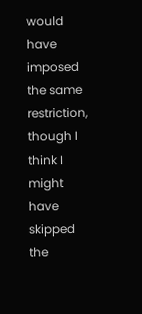would have imposed the same restriction, though I think I might have skipped the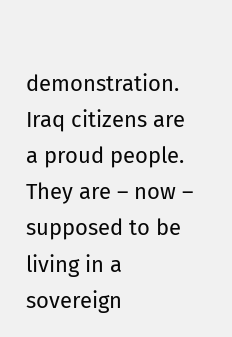demonstration. Iraq citizens are a proud people. They are – now – supposed to be living in a sovereign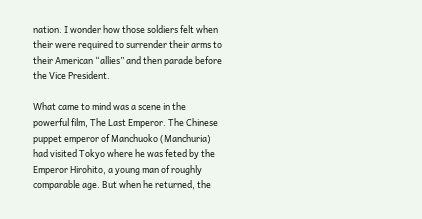nation. I wonder how those soldiers felt when their were required to surrender their arms to their American “allies” and then parade before the Vice President.

What came to mind was a scene in the powerful film, The Last Emperor. The Chinese puppet emperor of Manchuoko (Manchuria) had visited Tokyo where he was feted by the Emperor Hirohito, a young man of roughly comparable age. But when he returned, the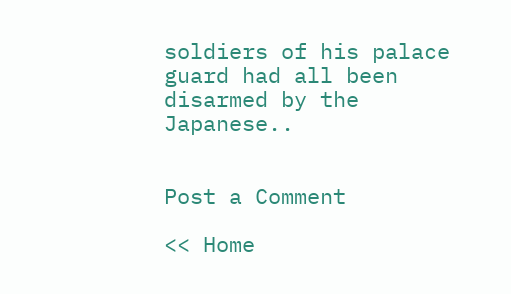soldiers of his palace guard had all been disarmed by the Japanese..


Post a Comment

<< Home